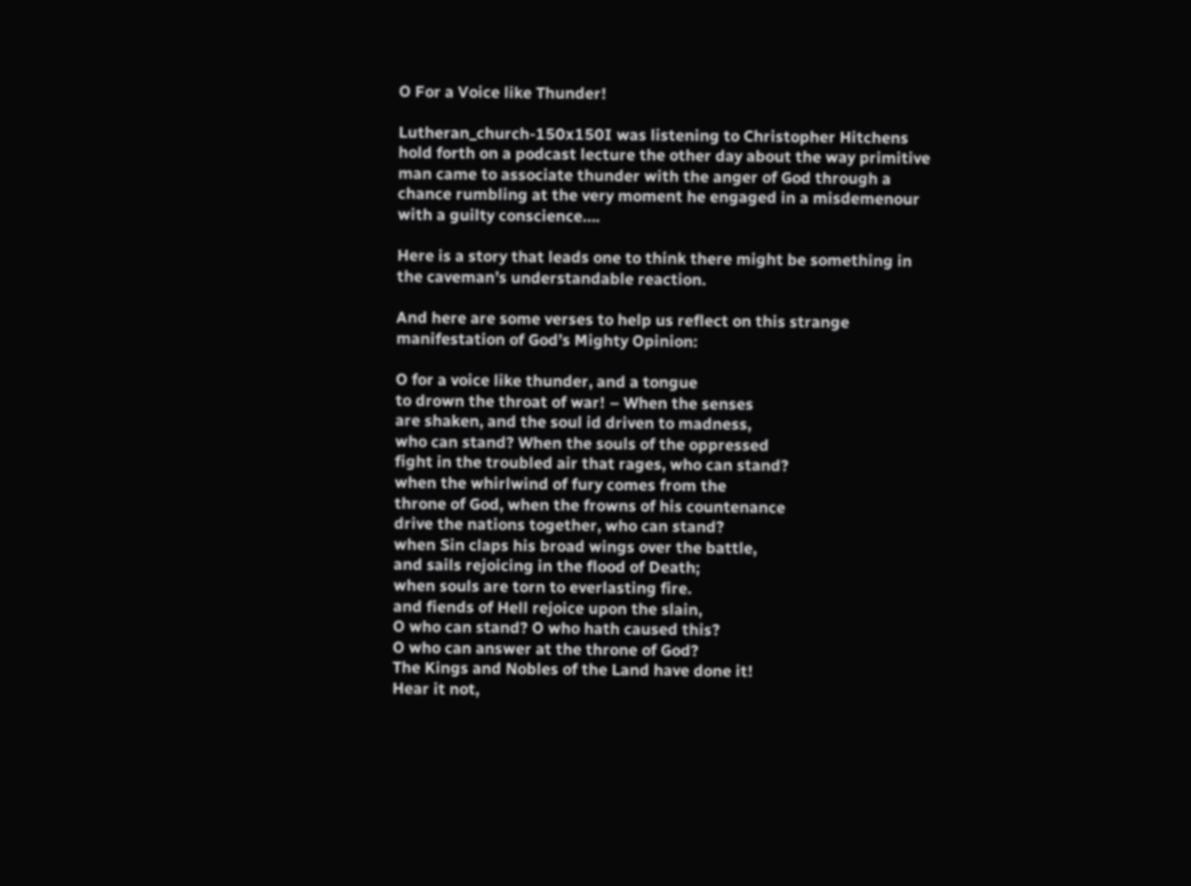O For a Voice like Thunder!

Lutheran_church-150x150I was listening to Christopher Hitchens hold forth on a podcast lecture the other day about the way primitive man came to associate thunder with the anger of God through a chance rumbling at the very moment he engaged in a misdemenour with a guilty conscience….

Here is a story that leads one to think there might be something in the caveman’s understandable reaction.

And here are some verses to help us reflect on this strange manifestation of God’s Mighty Opinion:

O for a voice like thunder, and a tongue
to drown the throat of war! – When the senses
are shaken, and the soul id driven to madness,
who can stand? When the souls of the oppressed
fight in the troubled air that rages, who can stand?
when the whirlwind of fury comes from the
throne of God, when the frowns of his countenance
drive the nations together, who can stand?
when Sin claps his broad wings over the battle,
and sails rejoicing in the flood of Death;
when souls are torn to everlasting fire.
and fiends of Hell rejoice upon the slain,
O who can stand? O who hath caused this?
O who can answer at the throne of God?
The Kings and Nobles of the Land have done it!
Hear it not,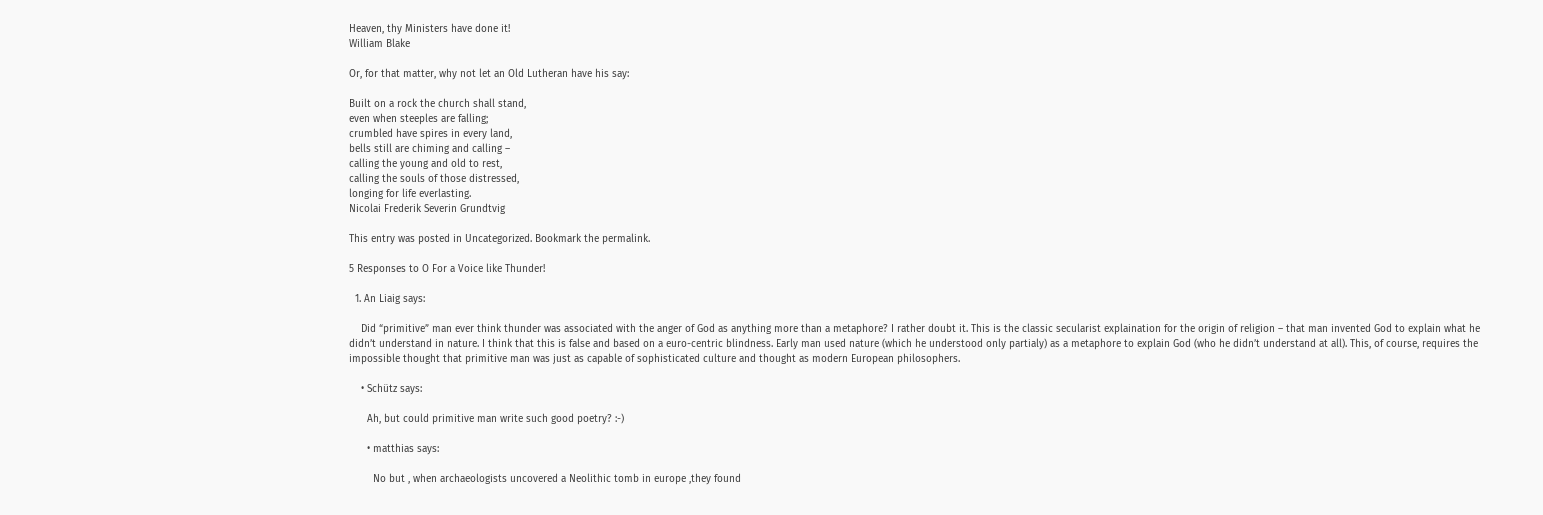Heaven, thy Ministers have done it!
William Blake

Or, for that matter, why not let an Old Lutheran have his say:

Built on a rock the church shall stand,
even when steeples are falling;
crumbled have spires in every land,
bells still are chiming and calling –
calling the young and old to rest,
calling the souls of those distressed,
longing for life everlasting.
Nicolai Frederik Severin Grundtvig

This entry was posted in Uncategorized. Bookmark the permalink.

5 Responses to O For a Voice like Thunder!

  1. An Liaig says:

    Did “primitive” man ever think thunder was associated with the anger of God as anything more than a metaphore? I rather doubt it. This is the classic secularist explaination for the origin of religion – that man invented God to explain what he didn’t understand in nature. I think that this is false and based on a euro-centric blindness. Early man used nature (which he understood only partialy) as a metaphore to explain God (who he didn’t understand at all). This, of course, requires the impossible thought that primitive man was just as capable of sophisticated culture and thought as modern European philosophers.

    • Schütz says:

      Ah, but could primitive man write such good poetry? :-)

      • matthias says:

        No but , when archaeologists uncovered a Neolithic tomb in europe ,they found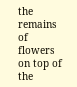the remains of flowers on top of the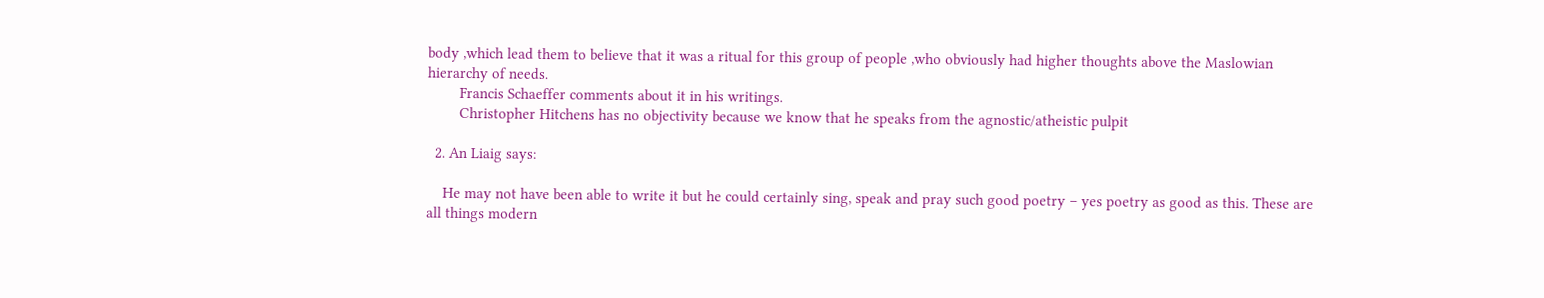body ,which lead them to believe that it was a ritual for this group of people ,who obviously had higher thoughts above the Maslowian hierarchy of needs.
        Francis Schaeffer comments about it in his writings.
        Christopher Hitchens has no objectivity because we know that he speaks from the agnostic/atheistic pulpit

  2. An Liaig says:

    He may not have been able to write it but he could certainly sing, speak and pray such good poetry – yes poetry as good as this. These are all things modern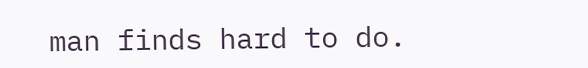man finds hard to do.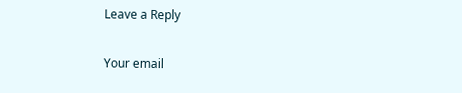Leave a Reply

Your email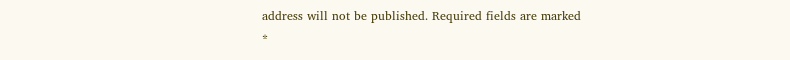address will not be published. Required fields are marked *